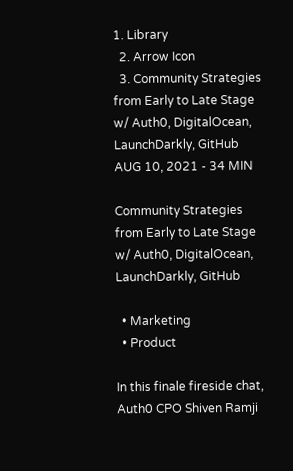1. Library
  2. Arrow Icon
  3. Community Strategies from Early to Late Stage w/ Auth0, DigitalOcean, LaunchDarkly, GitHub
AUG 10, 2021 - 34 MIN

Community Strategies from Early to Late Stage w/ Auth0, DigitalOcean, LaunchDarkly, GitHub

  • Marketing
  • Product

In this finale fireside chat, Auth0 CPO Shiven Ramji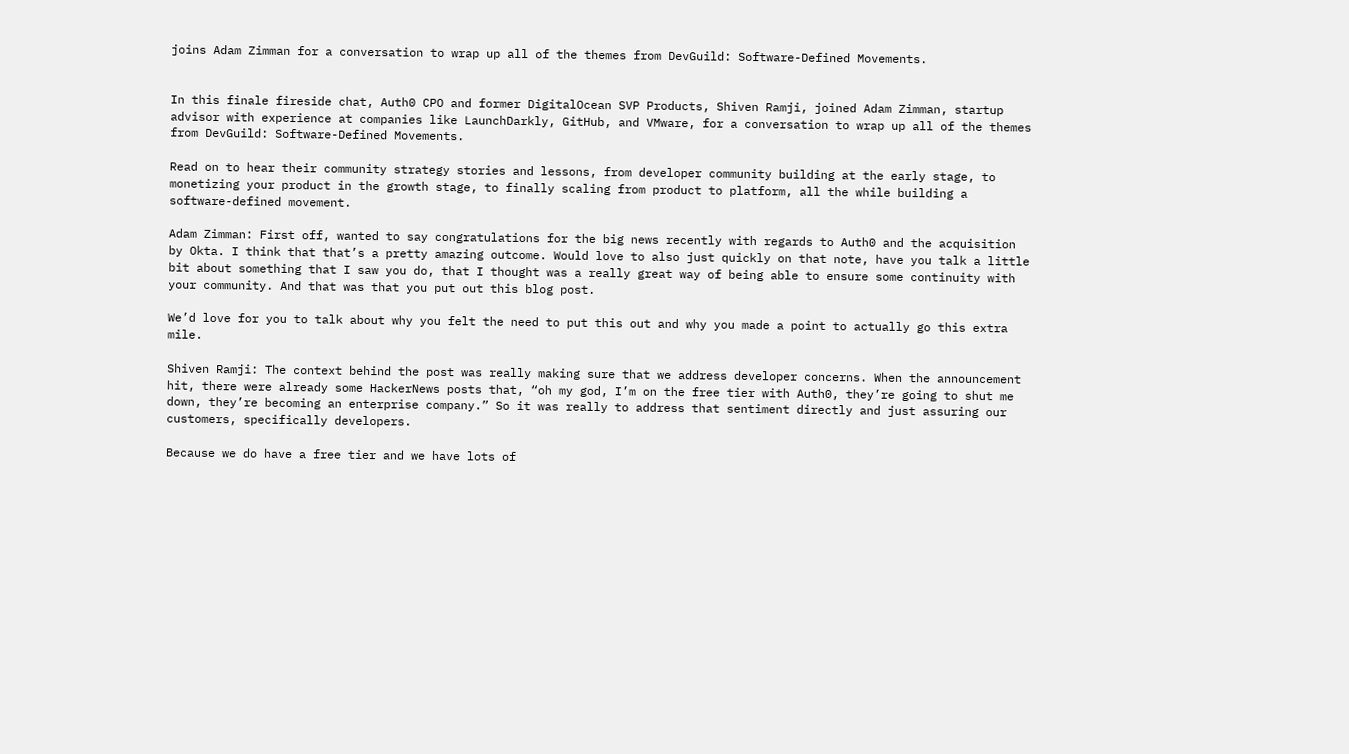joins Adam Zimman for a conversation to wrap up all of the themes from DevGuild: Software-Defined Movements.


In this finale fireside chat, Auth0 CPO and former DigitalOcean SVP Products, Shiven Ramji, joined Adam Zimman, startup advisor with experience at companies like LaunchDarkly, GitHub, and VMware, for a conversation to wrap up all of the themes from DevGuild: Software-Defined Movements.

Read on to hear their community strategy stories and lessons, from developer community building at the early stage, to monetizing your product in the growth stage, to finally scaling from product to platform, all the while building a software-defined movement.

Adam Zimman: First off, wanted to say congratulations for the big news recently with regards to Auth0 and the acquisition by Okta. I think that that’s a pretty amazing outcome. Would love to also just quickly on that note, have you talk a little bit about something that I saw you do, that I thought was a really great way of being able to ensure some continuity with your community. And that was that you put out this blog post.

We’d love for you to talk about why you felt the need to put this out and why you made a point to actually go this extra mile.

Shiven Ramji: The context behind the post was really making sure that we address developer concerns. When the announcement hit, there were already some HackerNews posts that, “oh my god, I’m on the free tier with Auth0, they’re going to shut me down, they’re becoming an enterprise company.” So it was really to address that sentiment directly and just assuring our customers, specifically developers.

Because we do have a free tier and we have lots of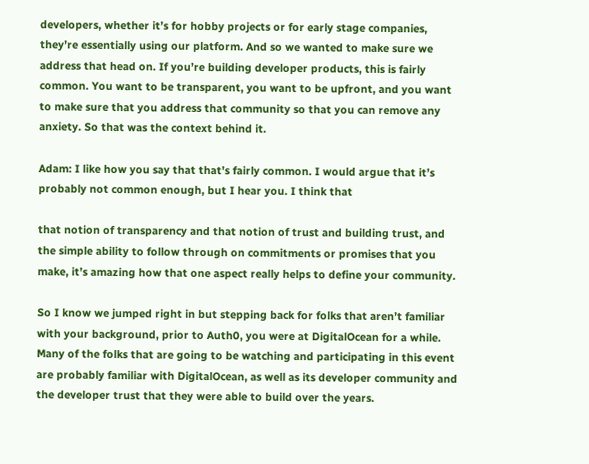developers, whether it’s for hobby projects or for early stage companies, they’re essentially using our platform. And so we wanted to make sure we address that head on. If you’re building developer products, this is fairly common. You want to be transparent, you want to be upfront, and you want to make sure that you address that community so that you can remove any anxiety. So that was the context behind it.

Adam: I like how you say that that’s fairly common. I would argue that it’s probably not common enough, but I hear you. I think that

that notion of transparency and that notion of trust and building trust, and the simple ability to follow through on commitments or promises that you make, it’s amazing how that one aspect really helps to define your community.

So I know we jumped right in but stepping back for folks that aren’t familiar with your background, prior to Auth0, you were at DigitalOcean for a while. Many of the folks that are going to be watching and participating in this event are probably familiar with DigitalOcean, as well as its developer community and the developer trust that they were able to build over the years.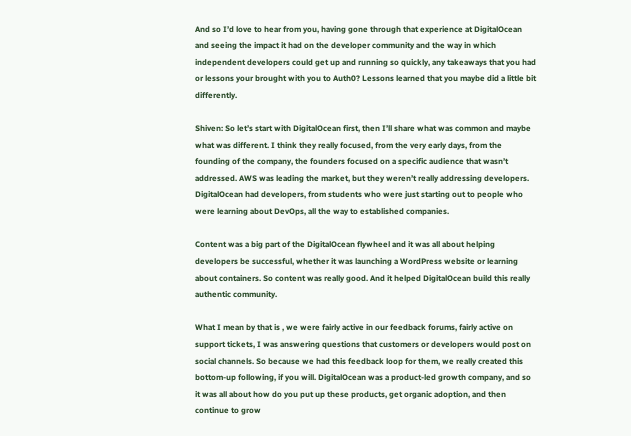And so I’d love to hear from you, having gone through that experience at DigitalOcean and seeing the impact it had on the developer community and the way in which independent developers could get up and running so quickly, any takeaways that you had or lessons your brought with you to Auth0? Lessons learned that you maybe did a little bit differently.

Shiven: So let’s start with DigitalOcean first, then I’ll share what was common and maybe what was different. I think they really focused, from the very early days, from the founding of the company, the founders focused on a specific audience that wasn’t addressed. AWS was leading the market, but they weren’t really addressing developers. DigitalOcean had developers, from students who were just starting out to people who were learning about DevOps, all the way to established companies.

Content was a big part of the DigitalOcean flywheel and it was all about helping developers be successful, whether it was launching a WordPress website or learning about containers. So content was really good. And it helped DigitalOcean build this really authentic community.

What I mean by that is , we were fairly active in our feedback forums, fairly active on support tickets, I was answering questions that customers or developers would post on social channels. So because we had this feedback loop for them, we really created this bottom-up following, if you will. DigitalOcean was a product-led growth company, and so it was all about how do you put up these products, get organic adoption, and then continue to grow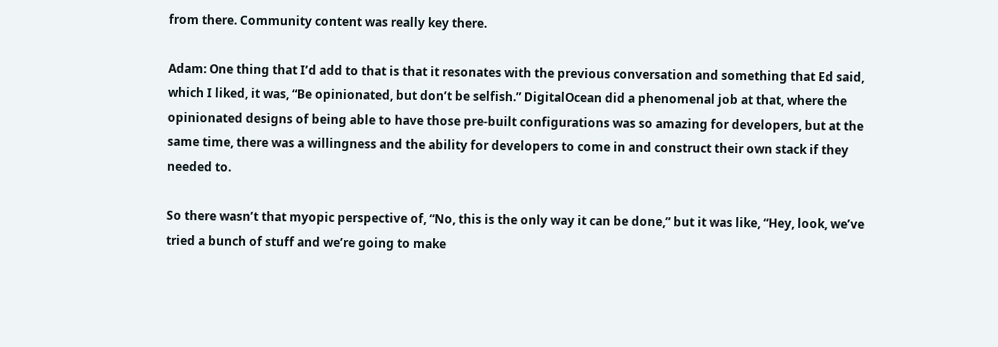from there. Community content was really key there.

Adam: One thing that I’d add to that is that it resonates with the previous conversation and something that Ed said, which I liked, it was, “Be opinionated, but don’t be selfish.” DigitalOcean did a phenomenal job at that, where the opinionated designs of being able to have those pre-built configurations was so amazing for developers, but at the same time, there was a willingness and the ability for developers to come in and construct their own stack if they needed to.

So there wasn’t that myopic perspective of, “No, this is the only way it can be done,” but it was like, “Hey, look, we’ve tried a bunch of stuff and we’re going to make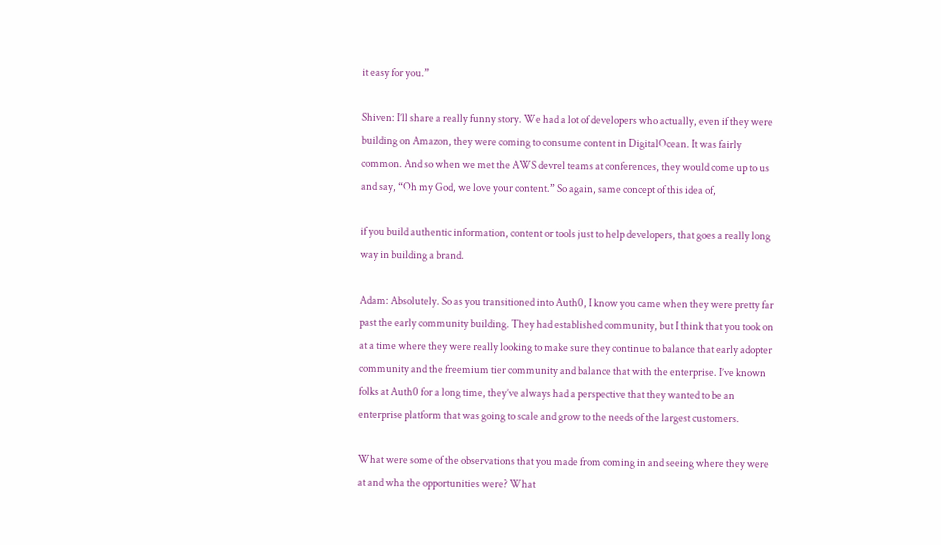it easy for you.”

Shiven: I’ll share a really funny story. We had a lot of developers who actually, even if they were building on Amazon, they were coming to consume content in DigitalOcean. It was fairly common. And so when we met the AWS devrel teams at conferences, they would come up to us and say, “Oh my God, we love your content.” So again, same concept of this idea of,

if you build authentic information, content or tools just to help developers, that goes a really long way in building a brand.

Adam: Absolutely. So as you transitioned into Auth0, I know you came when they were pretty far past the early community building. They had established community, but I think that you took on at a time where they were really looking to make sure they continue to balance that early adopter community and the freemium tier community and balance that with the enterprise. I’ve known folks at Auth0 for a long time, they’ve always had a perspective that they wanted to be an enterprise platform that was going to scale and grow to the needs of the largest customers.

What were some of the observations that you made from coming in and seeing where they were at and wha the opportunities were? What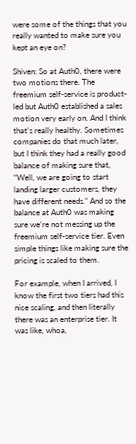were some of the things that you really wanted to make sure you kept an eye on?

Shiven: So at Auth0, there were two motions there. The freemium self-service is product-led but Auth0 established a sales motion very early on. And I think that’s really healthy. Sometimes companies do that much later, but I think they had a really good balance of making sure that, “Well, we are going to start landing larger customers, they have different needs.” And so the balance at Auth0 was making sure we’re not messing up the freemium self-service tier. Even simple things like making sure the pricing is scaled to them.

For example, when I arrived, I know the first two tiers had this nice scaling, and then literally there was an enterprise tier. It was like, whoa,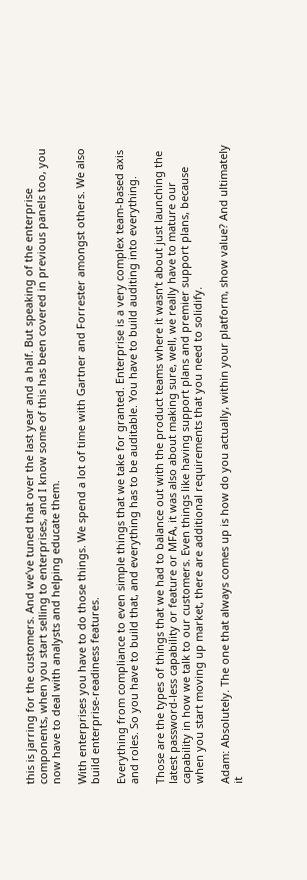this is jarring for the customers. And we’ve tuned that over the last year and a half. But speaking of the enterprise components, when you start selling to enterprises, and I know some of this has been covered in previous panels too, you now have to deal with analysts and helping educate them.

With enterprises you have to do those things. We spend a lot of time with Gartner and Forrester amongst others. We also build enterprise-readiness features.

Everything from compliance to even simple things that we take for granted. Enterprise is a very complex team-based axis and roles. So you have to build that, and everything has to be auditable. You have to build auditing into everything.

Those are the types of things that we had to balance out with the product teams where it wasn’t about just launching the latest password-less capability or feature or MFA, it was also about making sure, well, we really have to mature our capability in how we talk to our customers. Even things like having support plans and premier support plans, because when you start moving up market, there are additional requirements that you need to solidify.

Adam: Absolutely. The one that always comes up is how do you actually, within your platform, show value? And ultimately it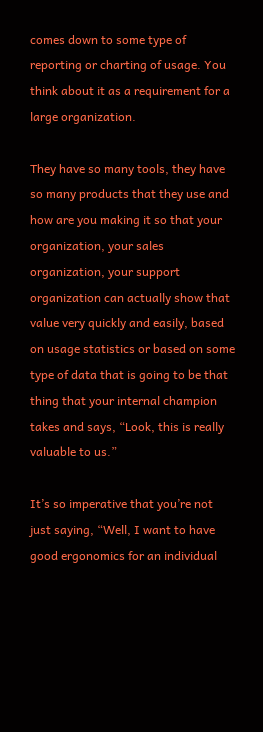comes down to some type of reporting or charting of usage. You think about it as a requirement for a large organization.

They have so many tools, they have so many products that they use and how are you making it so that your organization, your sales organization, your support organization can actually show that value very quickly and easily, based on usage statistics or based on some type of data that is going to be that thing that your internal champion takes and says, “Look, this is really valuable to us.”

It’s so imperative that you’re not just saying, “Well, I want to have good ergonomics for an individual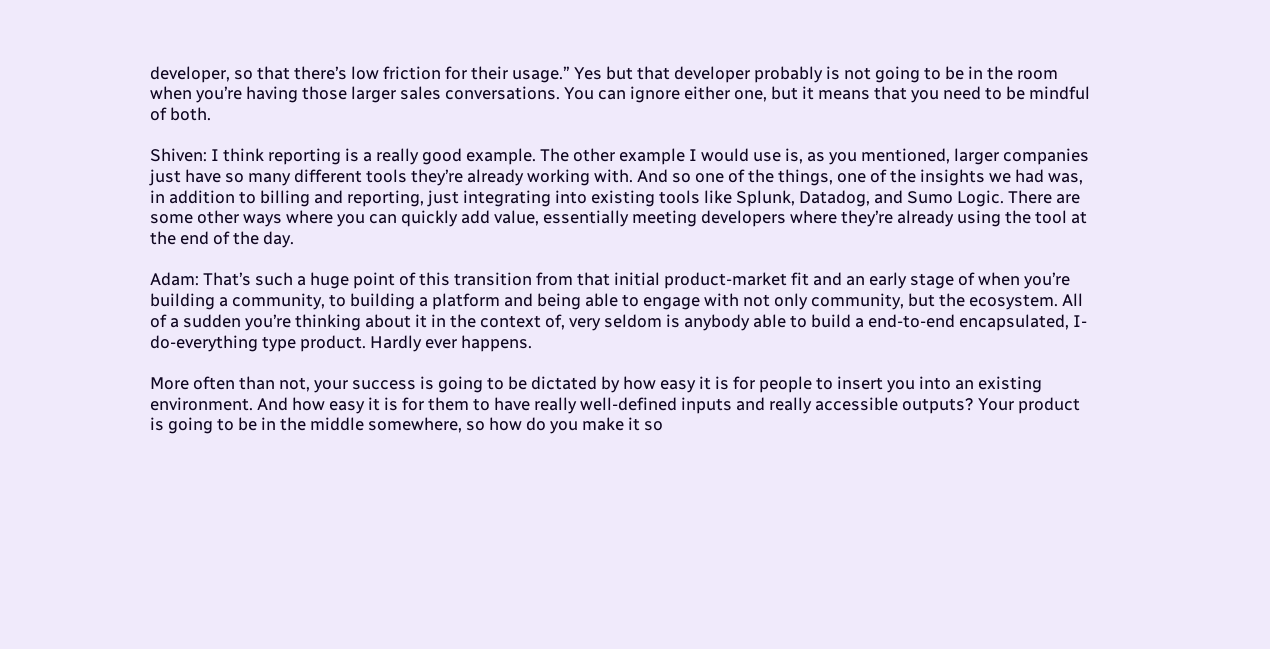developer, so that there’s low friction for their usage.” Yes but that developer probably is not going to be in the room when you’re having those larger sales conversations. You can ignore either one, but it means that you need to be mindful of both.

Shiven: I think reporting is a really good example. The other example I would use is, as you mentioned, larger companies just have so many different tools they’re already working with. And so one of the things, one of the insights we had was, in addition to billing and reporting, just integrating into existing tools like Splunk, Datadog, and Sumo Logic. There are some other ways where you can quickly add value, essentially meeting developers where they’re already using the tool at the end of the day.

Adam: That’s such a huge point of this transition from that initial product-market fit and an early stage of when you’re building a community, to building a platform and being able to engage with not only community, but the ecosystem. All of a sudden you’re thinking about it in the context of, very seldom is anybody able to build a end-to-end encapsulated, I-do-everything type product. Hardly ever happens.

More often than not, your success is going to be dictated by how easy it is for people to insert you into an existing environment. And how easy it is for them to have really well-defined inputs and really accessible outputs? Your product is going to be in the middle somewhere, so how do you make it so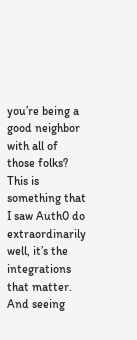you’re being a good neighbor with all of those folks? This is something that I saw Auth0 do extraordinarily well, it’s the integrations that matter. And seeing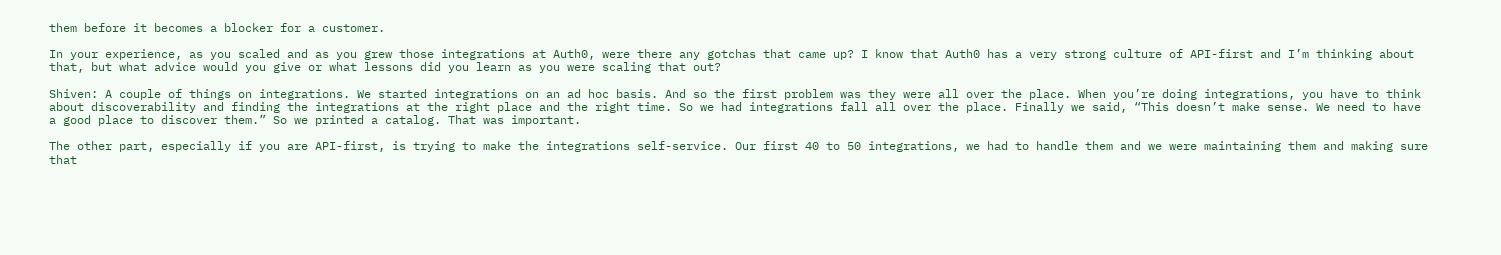them before it becomes a blocker for a customer.

In your experience, as you scaled and as you grew those integrations at Auth0, were there any gotchas that came up? I know that Auth0 has a very strong culture of API-first and I’m thinking about that, but what advice would you give or what lessons did you learn as you were scaling that out?

Shiven: A couple of things on integrations. We started integrations on an ad hoc basis. And so the first problem was they were all over the place. When you’re doing integrations, you have to think about discoverability and finding the integrations at the right place and the right time. So we had integrations fall all over the place. Finally we said, “This doesn’t make sense. We need to have a good place to discover them.” So we printed a catalog. That was important.

The other part, especially if you are API-first, is trying to make the integrations self-service. Our first 40 to 50 integrations, we had to handle them and we were maintaining them and making sure that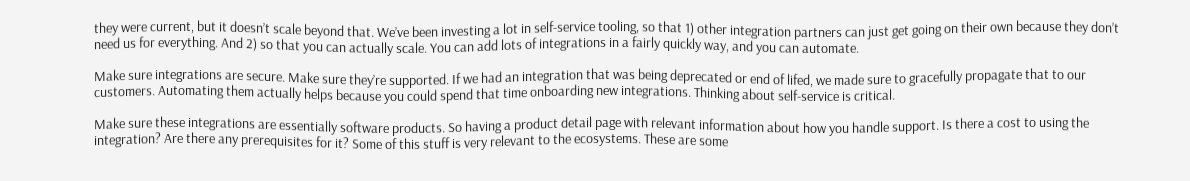they were current, but it doesn’t scale beyond that. We’ve been investing a lot in self-service tooling, so that 1) other integration partners can just get going on their own because they don’t need us for everything. And 2) so that you can actually scale. You can add lots of integrations in a fairly quickly way, and you can automate.

Make sure integrations are secure. Make sure they’re supported. If we had an integration that was being deprecated or end of lifed, we made sure to gracefully propagate that to our customers. Automating them actually helps because you could spend that time onboarding new integrations. Thinking about self-service is critical.

Make sure these integrations are essentially software products. So having a product detail page with relevant information about how you handle support. Is there a cost to using the integration? Are there any prerequisites for it? Some of this stuff is very relevant to the ecosystems. These are some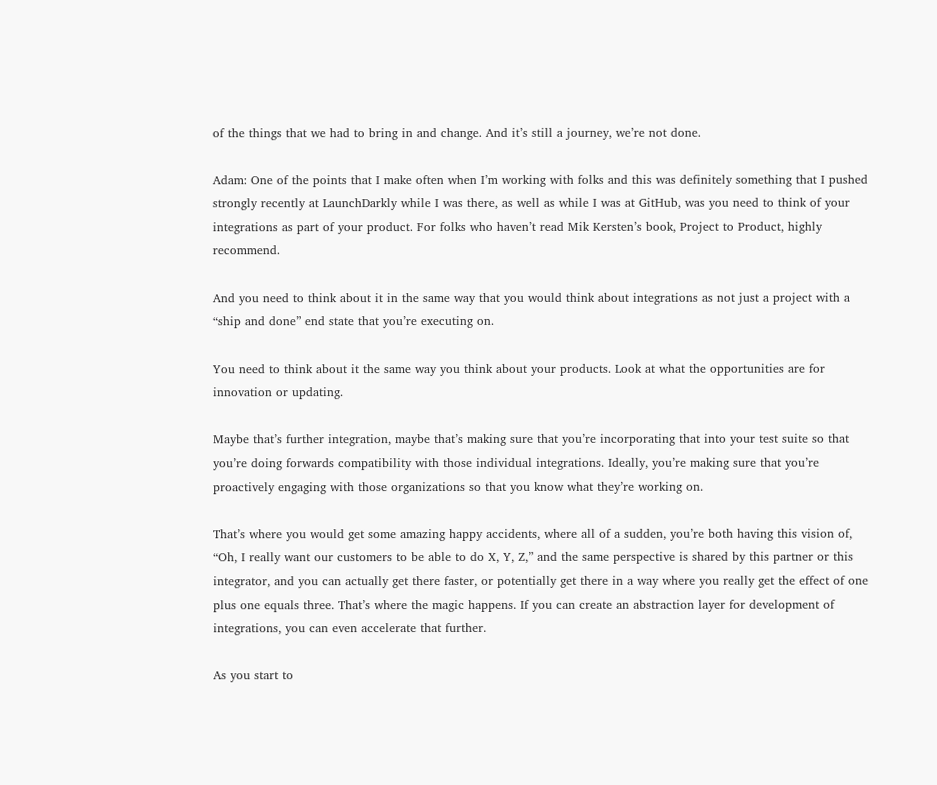of the things that we had to bring in and change. And it’s still a journey, we’re not done.

Adam: One of the points that I make often when I’m working with folks and this was definitely something that I pushed strongly recently at LaunchDarkly while I was there, as well as while I was at GitHub, was you need to think of your integrations as part of your product. For folks who haven’t read Mik Kersten’s book, Project to Product, highly recommend.

And you need to think about it in the same way that you would think about integrations as not just a project with a “ship and done” end state that you’re executing on.

You need to think about it the same way you think about your products. Look at what the opportunities are for innovation or updating.

Maybe that’s further integration, maybe that’s making sure that you’re incorporating that into your test suite so that you’re doing forwards compatibility with those individual integrations. Ideally, you’re making sure that you’re proactively engaging with those organizations so that you know what they’re working on.

That’s where you would get some amazing happy accidents, where all of a sudden, you’re both having this vision of, “Oh, I really want our customers to be able to do X, Y, Z,” and the same perspective is shared by this partner or this integrator, and you can actually get there faster, or potentially get there in a way where you really get the effect of one plus one equals three. That’s where the magic happens. If you can create an abstraction layer for development of integrations, you can even accelerate that further.

As you start to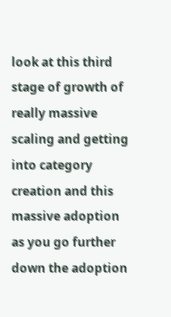look at this third stage of growth of really massive scaling and getting into category creation and this massive adoption as you go further down the adoption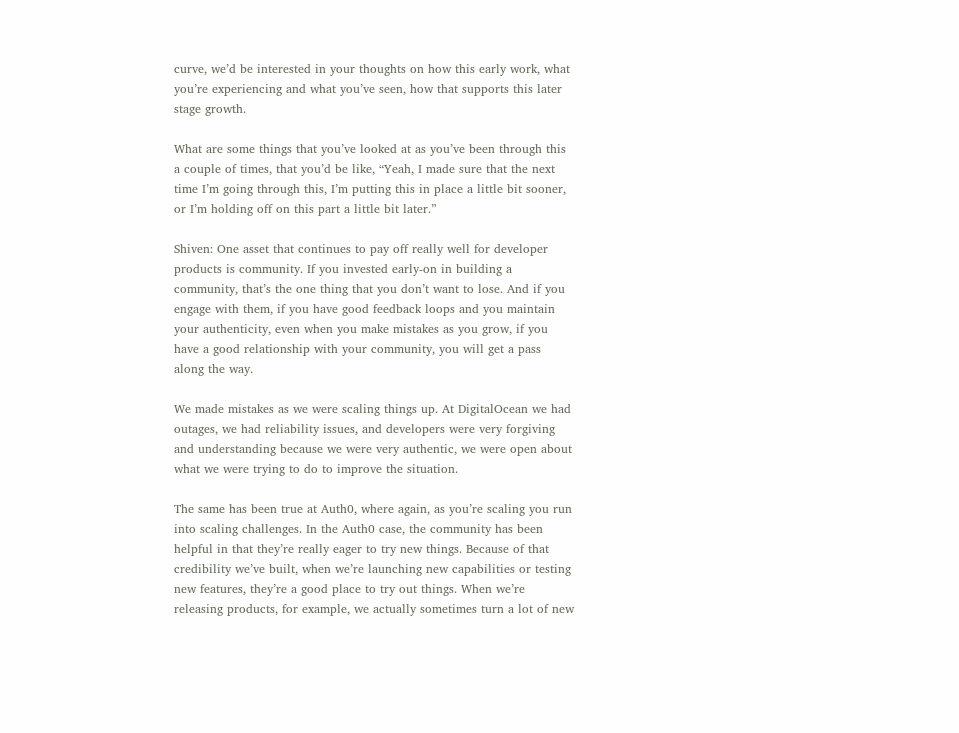curve, we’d be interested in your thoughts on how this early work, what you’re experiencing and what you’ve seen, how that supports this later stage growth.

What are some things that you’ve looked at as you’ve been through this a couple of times, that you’d be like, “Yeah, I made sure that the next time I’m going through this, I’m putting this in place a little bit sooner, or I’m holding off on this part a little bit later.”

Shiven: One asset that continues to pay off really well for developer products is community. If you invested early-on in building a community, that’s the one thing that you don’t want to lose. And if you engage with them, if you have good feedback loops and you maintain your authenticity, even when you make mistakes as you grow, if you have a good relationship with your community, you will get a pass along the way.

We made mistakes as we were scaling things up. At DigitalOcean we had outages, we had reliability issues, and developers were very forgiving and understanding because we were very authentic, we were open about what we were trying to do to improve the situation.

The same has been true at Auth0, where again, as you’re scaling you run into scaling challenges. In the Auth0 case, the community has been helpful in that they’re really eager to try new things. Because of that credibility we’ve built, when we’re launching new capabilities or testing new features, they’re a good place to try out things. When we’re releasing products, for example, we actually sometimes turn a lot of new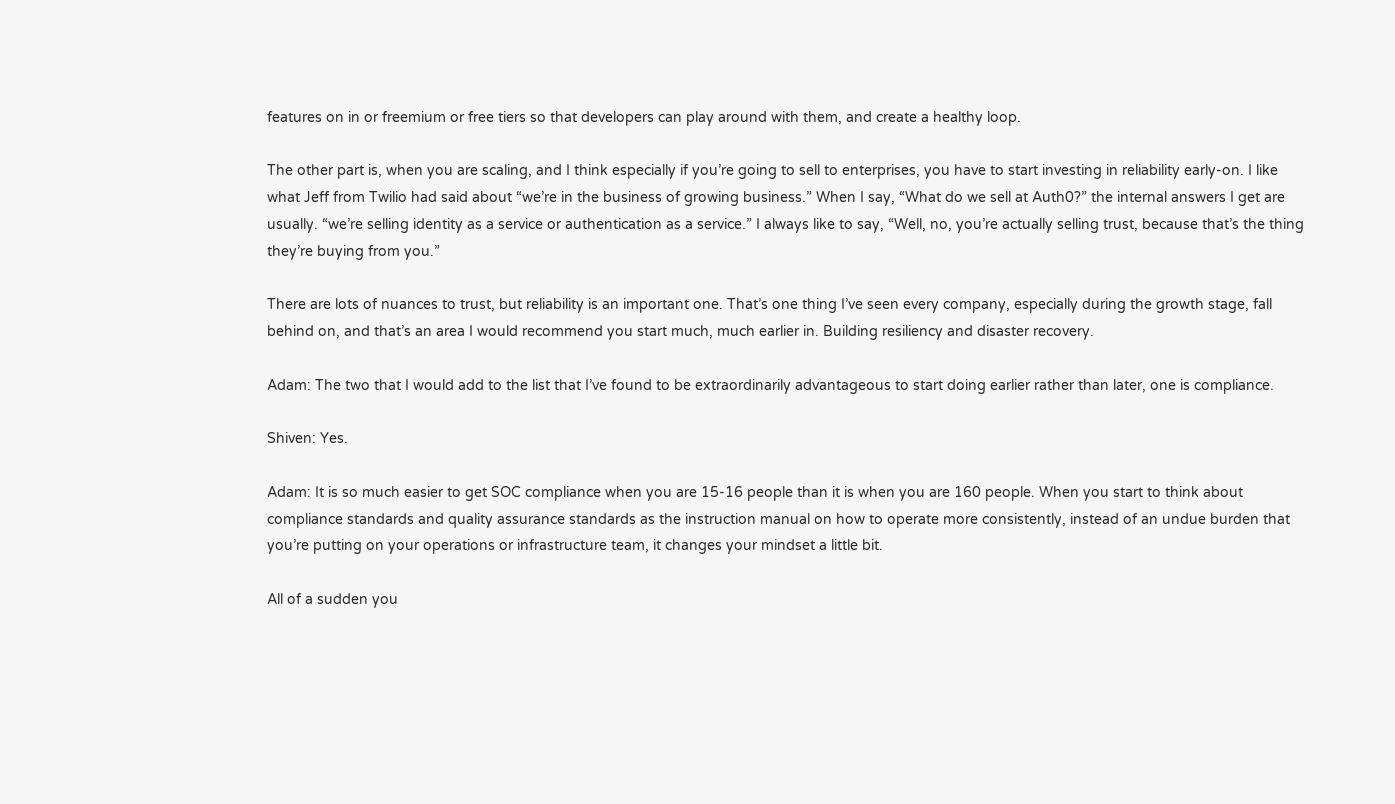features on in or freemium or free tiers so that developers can play around with them, and create a healthy loop.

The other part is, when you are scaling, and I think especially if you’re going to sell to enterprises, you have to start investing in reliability early-on. I like what Jeff from Twilio had said about “we’re in the business of growing business.” When I say, “What do we sell at Auth0?” the internal answers I get are usually. “we’re selling identity as a service or authentication as a service.” I always like to say, “Well, no, you’re actually selling trust, because that’s the thing they’re buying from you.”

There are lots of nuances to trust, but reliability is an important one. That’s one thing I’ve seen every company, especially during the growth stage, fall behind on, and that’s an area I would recommend you start much, much earlier in. Building resiliency and disaster recovery.

Adam: The two that I would add to the list that I’ve found to be extraordinarily advantageous to start doing earlier rather than later, one is compliance.

Shiven: Yes.

Adam: It is so much easier to get SOC compliance when you are 15-16 people than it is when you are 160 people. When you start to think about compliance standards and quality assurance standards as the instruction manual on how to operate more consistently, instead of an undue burden that you’re putting on your operations or infrastructure team, it changes your mindset a little bit.

All of a sudden you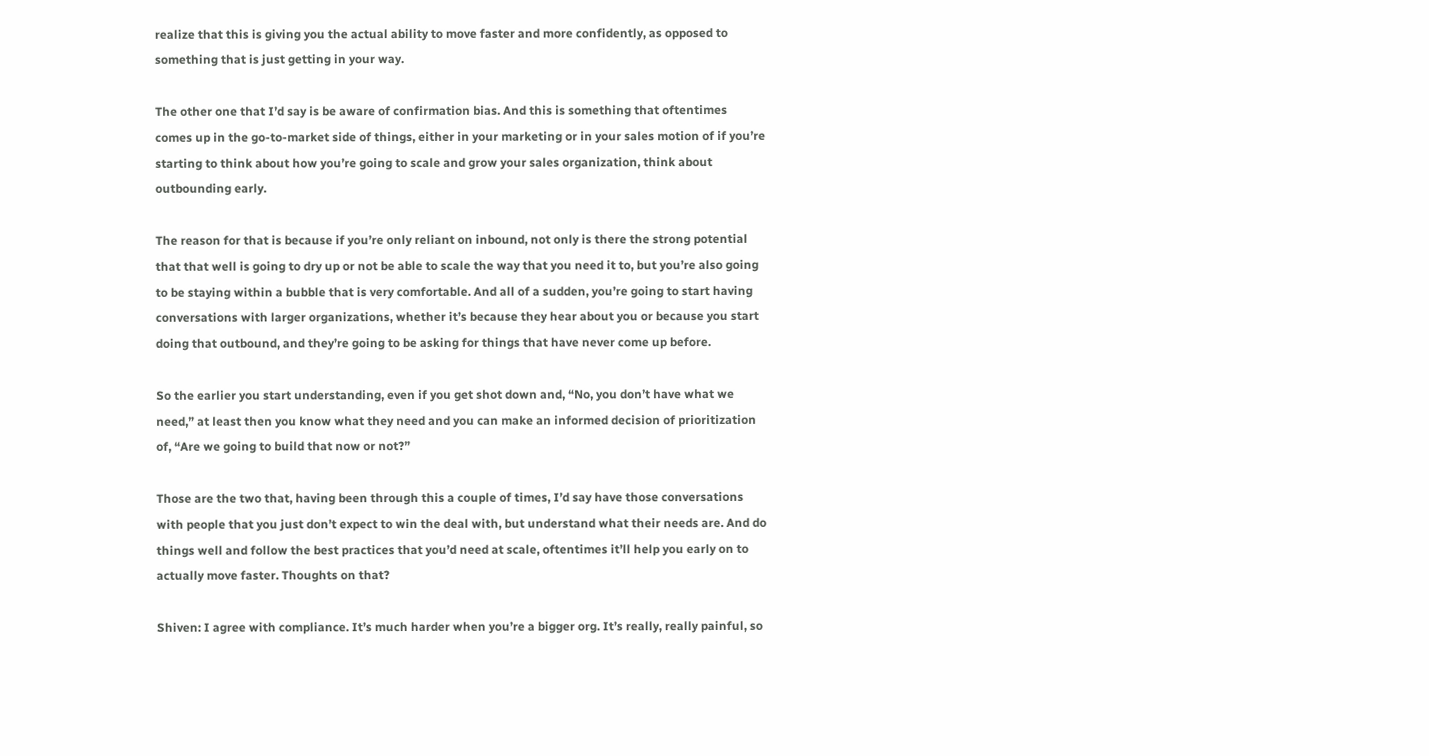realize that this is giving you the actual ability to move faster and more confidently, as opposed to something that is just getting in your way.

The other one that I’d say is be aware of confirmation bias. And this is something that oftentimes comes up in the go-to-market side of things, either in your marketing or in your sales motion of if you’re starting to think about how you’re going to scale and grow your sales organization, think about outbounding early.

The reason for that is because if you’re only reliant on inbound, not only is there the strong potential that that well is going to dry up or not be able to scale the way that you need it to, but you’re also going to be staying within a bubble that is very comfortable. And all of a sudden, you’re going to start having conversations with larger organizations, whether it’s because they hear about you or because you start doing that outbound, and they’re going to be asking for things that have never come up before.

So the earlier you start understanding, even if you get shot down and, “No, you don’t have what we need,” at least then you know what they need and you can make an informed decision of prioritization of, “Are we going to build that now or not?”

Those are the two that, having been through this a couple of times, I’d say have those conversations with people that you just don’t expect to win the deal with, but understand what their needs are. And do things well and follow the best practices that you’d need at scale, oftentimes it’ll help you early on to actually move faster. Thoughts on that?

Shiven: I agree with compliance. It’s much harder when you’re a bigger org. It’s really, really painful, so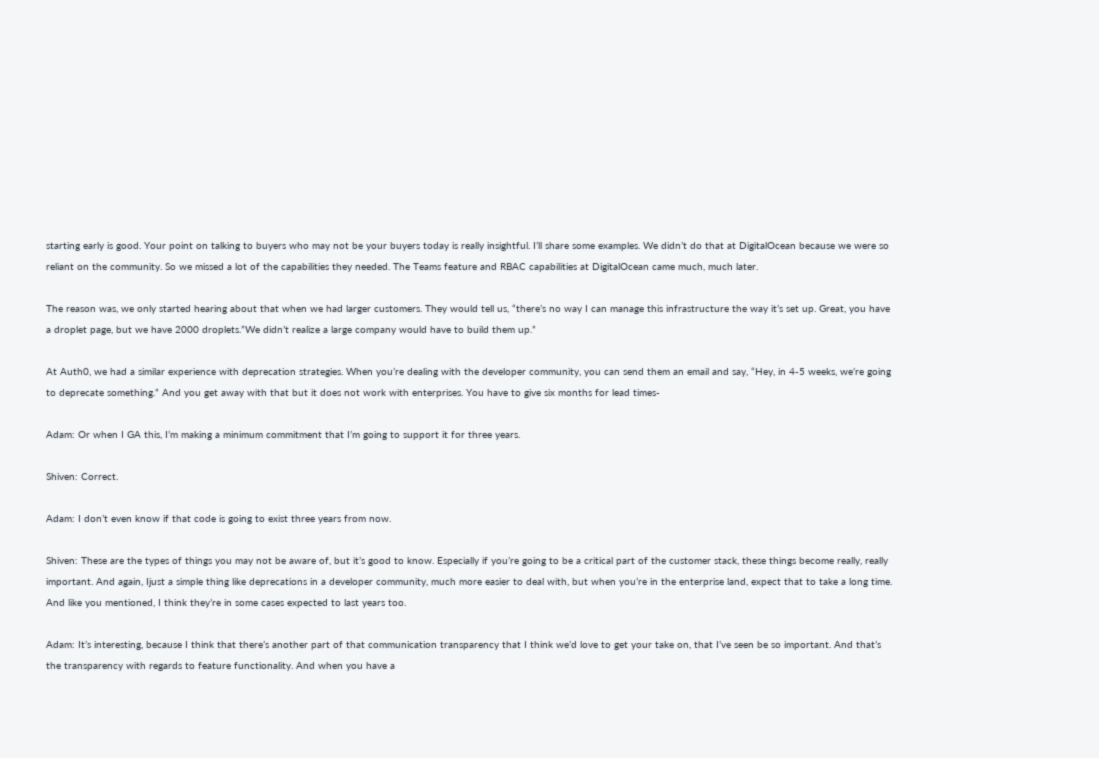starting early is good. Your point on talking to buyers who may not be your buyers today is really insightful. I’ll share some examples. We didn’t do that at DigitalOcean because we were so reliant on the community. So we missed a lot of the capabilities they needed. The Teams feature and RBAC capabilities at DigitalOcean came much, much later.

The reason was, we only started hearing about that when we had larger customers. They would tell us, “there’s no way I can manage this infrastructure the way it’s set up. Great, you have a droplet page, but we have 2000 droplets.”We didn’t realize a large company would have to build them up.”

At Auth0, we had a similar experience with deprecation strategies. When you’re dealing with the developer community, you can send them an email and say, “Hey, in 4-5 weeks, we’re going to deprecate something.” And you get away with that but it does not work with enterprises. You have to give six months for lead times-

Adam: Or when I GA this, I’m making a minimum commitment that I’m going to support it for three years.

Shiven: Correct.

Adam: I don’t even know if that code is going to exist three years from now.

Shiven: These are the types of things you may not be aware of, but it’s good to know. Especially if you’re going to be a critical part of the customer stack, these things become really, really important. And again, Ijust a simple thing like deprecations in a developer community, much more easier to deal with, but when you’re in the enterprise land, expect that to take a long time. And like you mentioned, I think they’re in some cases expected to last years too.

Adam: It’s interesting, because I think that there’s another part of that communication transparency that I think we’d love to get your take on, that I’ve seen be so important. And that’s the transparency with regards to feature functionality. And when you have a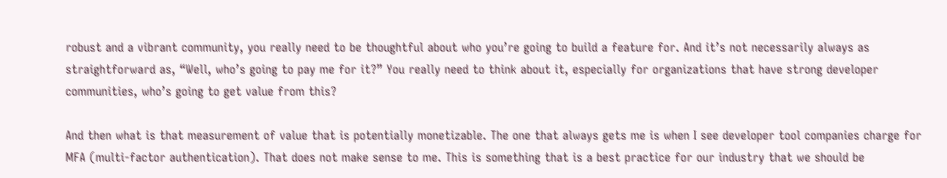robust and a vibrant community, you really need to be thoughtful about who you’re going to build a feature for. And it’s not necessarily always as straightforward as, “Well, who’s going to pay me for it?” You really need to think about it, especially for organizations that have strong developer communities, who’s going to get value from this?

And then what is that measurement of value that is potentially monetizable. The one that always gets me is when I see developer tool companies charge for MFA (multi-factor authentication). That does not make sense to me. This is something that is a best practice for our industry that we should be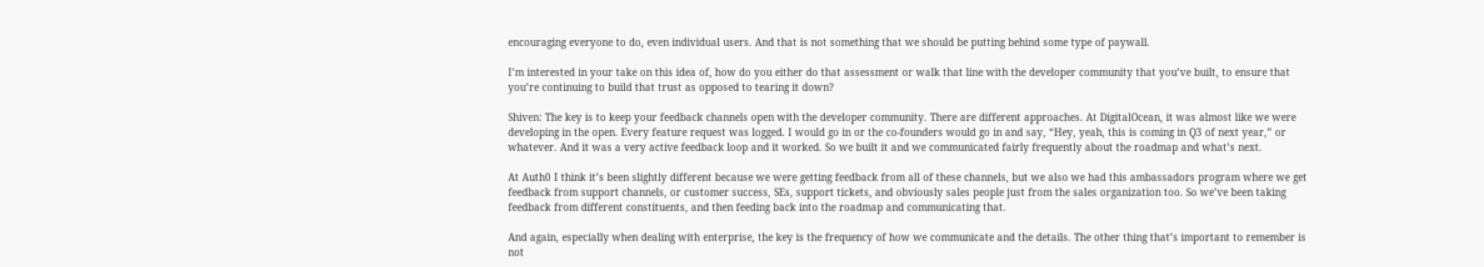encouraging everyone to do, even individual users. And that is not something that we should be putting behind some type of paywall.

I’m interested in your take on this idea of, how do you either do that assessment or walk that line with the developer community that you’ve built, to ensure that you’re continuing to build that trust as opposed to tearing it down?

Shiven: The key is to keep your feedback channels open with the developer community. There are different approaches. At DigitalOcean, it was almost like we were developing in the open. Every feature request was logged. I would go in or the co-founders would go in and say, “Hey, yeah, this is coming in Q3 of next year,” or whatever. And it was a very active feedback loop and it worked. So we built it and we communicated fairly frequently about the roadmap and what’s next.

At Auth0 I think it’s been slightly different because we were getting feedback from all of these channels, but we also we had this ambassadors program where we get feedback from support channels, or customer success, SEs, support tickets, and obviously sales people just from the sales organization too. So we’ve been taking feedback from different constituents, and then feeding back into the roadmap and communicating that.

And again, especially when dealing with enterprise, the key is the frequency of how we communicate and the details. The other thing that’s important to remember is not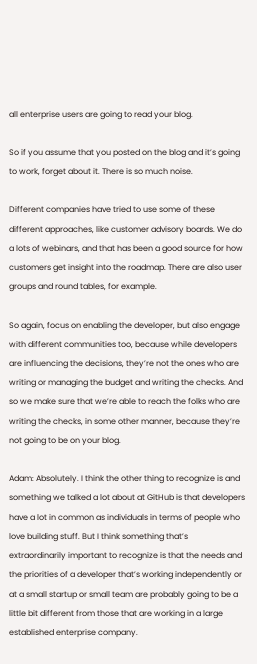all enterprise users are going to read your blog.

So if you assume that you posted on the blog and it’s going to work, forget about it. There is so much noise.

Different companies have tried to use some of these different approaches, like customer advisory boards. We do a lots of webinars, and that has been a good source for how customers get insight into the roadmap. There are also user groups and round tables, for example.

So again, focus on enabling the developer, but also engage with different communities too, because while developers are influencing the decisions, they’re not the ones who are writing or managing the budget and writing the checks. And so we make sure that we’re able to reach the folks who are writing the checks, in some other manner, because they’re not going to be on your blog.

Adam: Absolutely. I think the other thing to recognize is and something we talked a lot about at GitHub is that developers have a lot in common as individuals in terms of people who love building stuff. But I think something that’s extraordinarily important to recognize is that the needs and the priorities of a developer that’s working independently or at a small startup or small team are probably going to be a little bit different from those that are working in a large established enterprise company.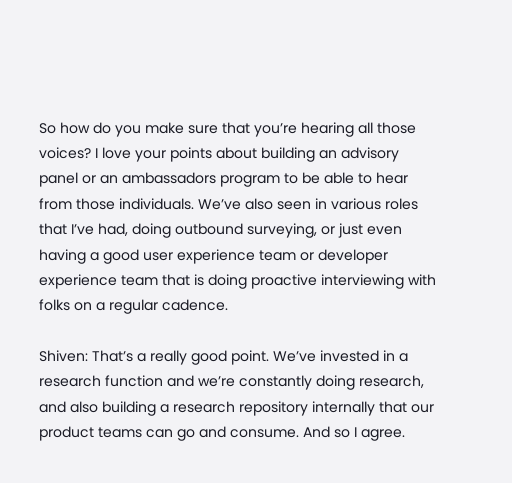So how do you make sure that you’re hearing all those voices? I love your points about building an advisory panel or an ambassadors program to be able to hear from those individuals. We’ve also seen in various roles that I’ve had, doing outbound surveying, or just even having a good user experience team or developer experience team that is doing proactive interviewing with folks on a regular cadence.

Shiven: That’s a really good point. We’ve invested in a research function and we’re constantly doing research, and also building a research repository internally that our product teams can go and consume. And so I agree.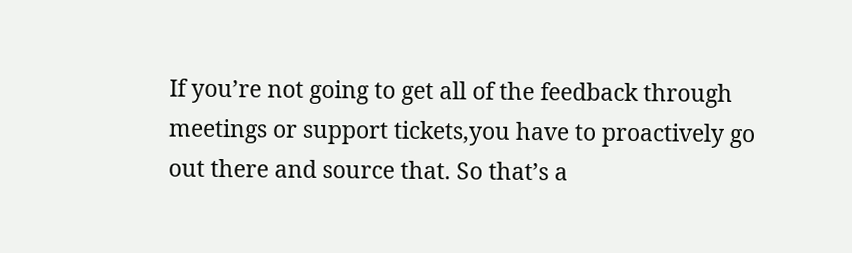If you’re not going to get all of the feedback through meetings or support tickets,you have to proactively go out there and source that. So that’s a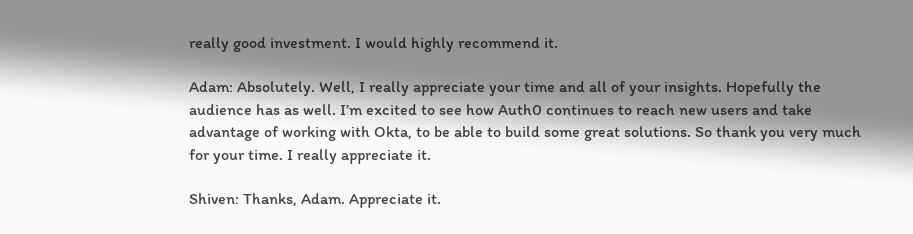really good investment. I would highly recommend it.

Adam: Absolutely. Well, I really appreciate your time and all of your insights. Hopefully the audience has as well. I’m excited to see how Auth0 continues to reach new users and take advantage of working with Okta, to be able to build some great solutions. So thank you very much for your time. I really appreciate it.

Shiven: Thanks, Adam. Appreciate it.